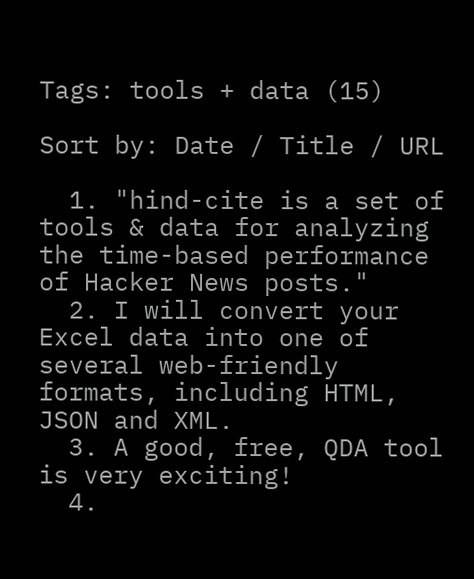Tags: tools + data (15)

Sort by: Date / Title / URL

  1. "hind-cite is a set of tools & data for analyzing the time-based performance of Hacker News posts."
  2. I will convert your Excel data into one of several web-friendly formats, including HTML, JSON and XML.
  3. A good, free, QDA tool is very exciting!
  4.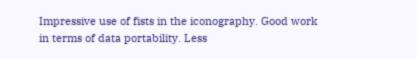Impressive use of fists in the iconography. Good work in terms of data portability. Less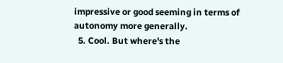impressive or good seeming in terms of autonomy more generally.
  5. Cool. But where's the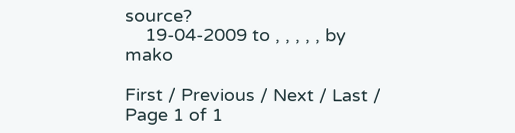source?
    19-04-2009 to , , , , , by mako

First / Previous / Next / Last / Page 1 of 1